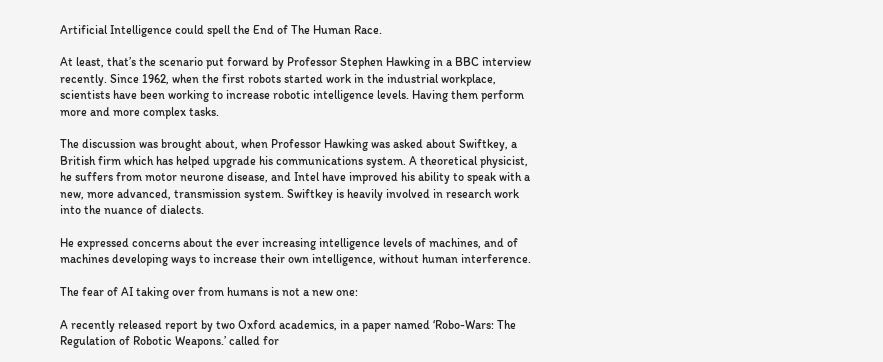Artificial Intelligence could spell the End of The Human Race.

At least, that’s the scenario put forward by Professor Stephen Hawking in a BBC interview recently. Since 1962, when the first robots started work in the industrial workplace, scientists have been working to increase robotic intelligence levels. Having them perform more and more complex tasks.

The discussion was brought about, when Professor Hawking was asked about Swiftkey, a British firm which has helped upgrade his communications system. A theoretical physicist, he suffers from motor neurone disease, and Intel have improved his ability to speak with a new, more advanced, transmission system. Swiftkey is heavily involved in research work into the nuance of dialects.

He expressed concerns about the ever increasing intelligence levels of machines, and of machines developing ways to increase their own intelligence, without human interference.

The fear of AI taking over from humans is not a new one:

A recently released report by two Oxford academics, in a paper named ‘Robo-Wars: The Regulation of Robotic Weapons.’ called for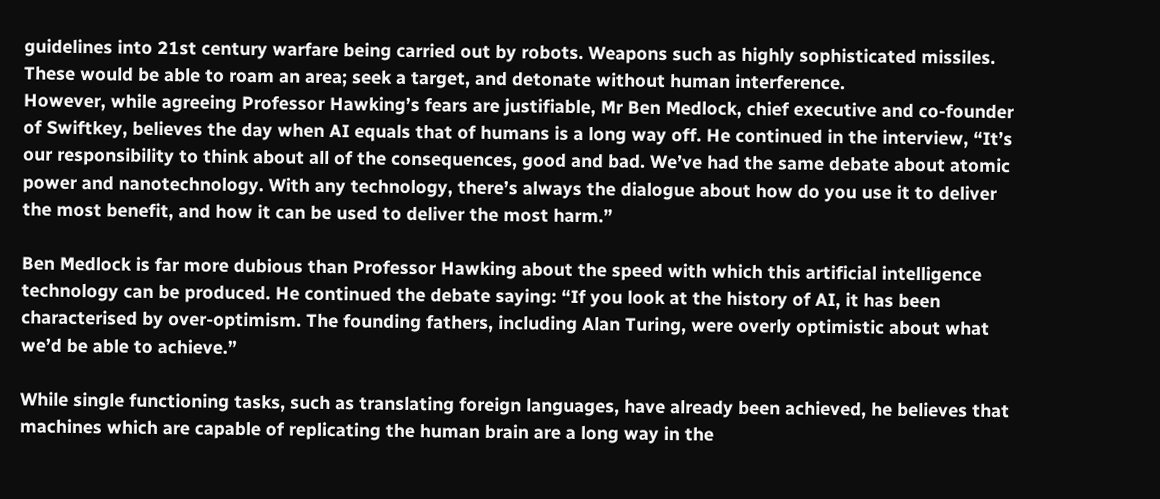guidelines into 21st century warfare being carried out by robots. Weapons such as highly sophisticated missiles. These would be able to roam an area; seek a target, and detonate without human interference.
However, while agreeing Professor Hawking’s fears are justifiable, Mr Ben Medlock, chief executive and co-founder of Swiftkey, believes the day when AI equals that of humans is a long way off. He continued in the interview, “It’s our responsibility to think about all of the consequences, good and bad. We’ve had the same debate about atomic power and nanotechnology. With any technology, there’s always the dialogue about how do you use it to deliver the most benefit, and how it can be used to deliver the most harm.”

Ben Medlock is far more dubious than Professor Hawking about the speed with which this artificial intelligence technology can be produced. He continued the debate saying: “If you look at the history of AI, it has been characterised by over-optimism. The founding fathers, including Alan Turing, were overly optimistic about what we’d be able to achieve.”

While single functioning tasks, such as translating foreign languages, have already been achieved, he believes that machines which are capable of replicating the human brain are a long way in the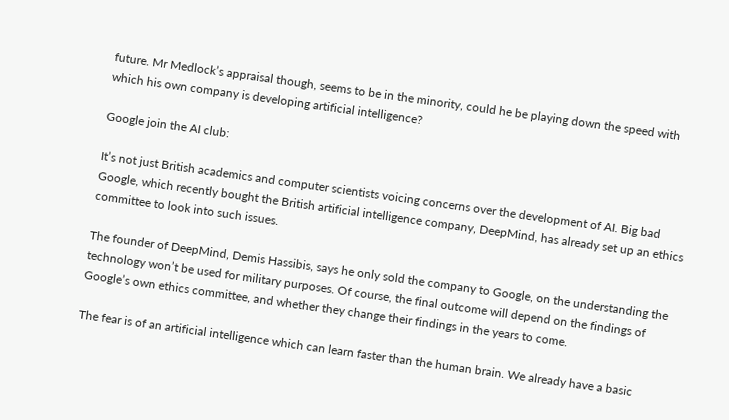future. Mr Medlock’s appraisal though, seems to be in the minority, could he be playing down the speed with which his own company is developing artificial intelligence?

Google join the AI club:

It’s not just British academics and computer scientists voicing concerns over the development of AI. Big bad Google, which recently bought the British artificial intelligence company, DeepMind, has already set up an ethics committee to look into such issues.

The founder of DeepMind, Demis Hassibis, says he only sold the company to Google, on the understanding the technology won’t be used for military purposes. Of course, the final outcome will depend on the findings of Google’s own ethics committee, and whether they change their findings in the years to come.

The fear is of an artificial intelligence which can learn faster than the human brain. We already have a basic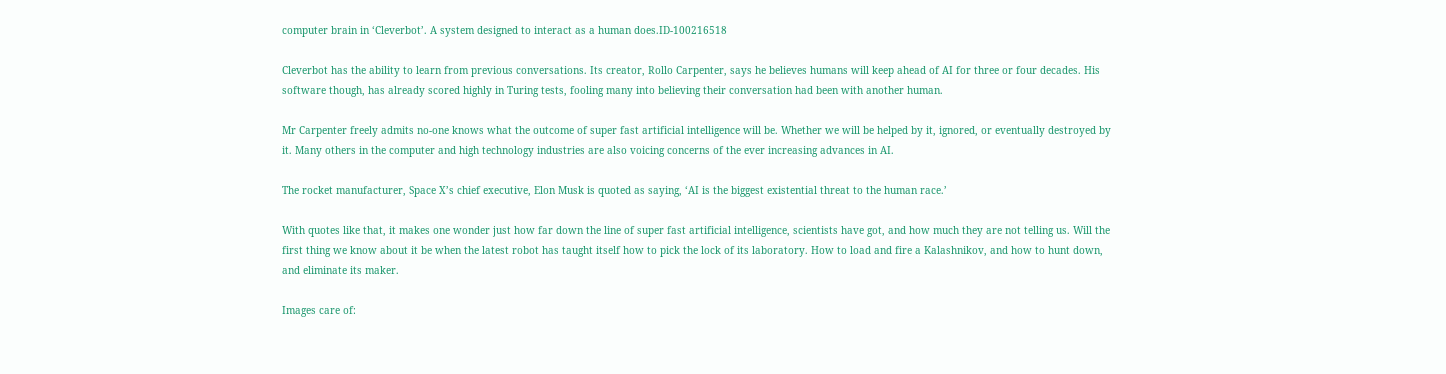computer brain in ‘Cleverbot’. A system designed to interact as a human does.ID-100216518

Cleverbot has the ability to learn from previous conversations. Its creator, Rollo Carpenter, says he believes humans will keep ahead of AI for three or four decades. His software though, has already scored highly in Turing tests, fooling many into believing their conversation had been with another human.

Mr Carpenter freely admits no-one knows what the outcome of super fast artificial intelligence will be. Whether we will be helped by it, ignored, or eventually destroyed by it. Many others in the computer and high technology industries are also voicing concerns of the ever increasing advances in AI.

The rocket manufacturer, Space X’s chief executive, Elon Musk is quoted as saying, ‘AI is the biggest existential threat to the human race.’

With quotes like that, it makes one wonder just how far down the line of super fast artificial intelligence, scientists have got, and how much they are not telling us. Will the first thing we know about it be when the latest robot has taught itself how to pick the lock of its laboratory. How to load and fire a Kalashnikov, and how to hunt down, and eliminate its maker.

Images care of: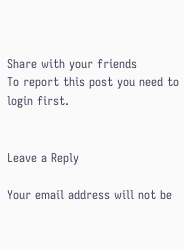Share with your friends
To report this post you need to login first.


Leave a Reply

Your email address will not be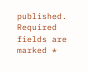published. Required fields are marked *